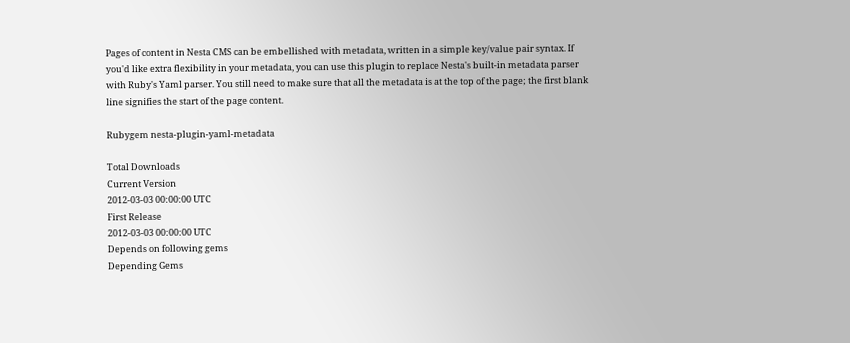Pages of content in Nesta CMS can be embellished with metadata, written in a simple key/value pair syntax. If you'd like extra flexibility in your metadata, you can use this plugin to replace Nesta's built-in metadata parser with Ruby's Yaml parser. You still need to make sure that all the metadata is at the top of the page; the first blank line signifies the start of the page content.

Rubygem nesta-plugin-yaml-metadata

Total Downloads
Current Version
2012-03-03 00:00:00 UTC
First Release
2012-03-03 00:00:00 UTC
Depends on following gems
Depending Gems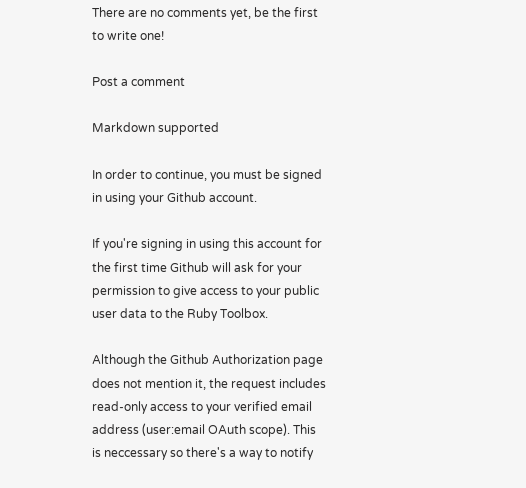There are no comments yet, be the first to write one!

Post a comment

Markdown supported

In order to continue, you must be signed in using your Github account.

If you're signing in using this account for the first time Github will ask for your permission to give access to your public user data to the Ruby Toolbox.

Although the Github Authorization page does not mention it, the request includes read-only access to your verified email address (user:email OAuth scope). This is neccessary so there's a way to notify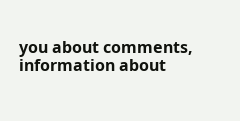you about comments, information about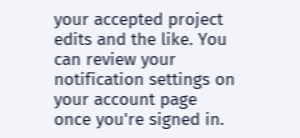your accepted project edits and the like. You can review your notification settings on your account page once you're signed in.